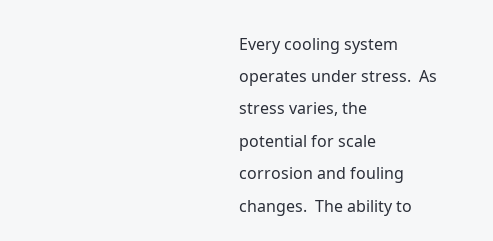Every cooling system operates under stress.  As stress varies, the potential for scale corrosion and fouling changes.  The ability to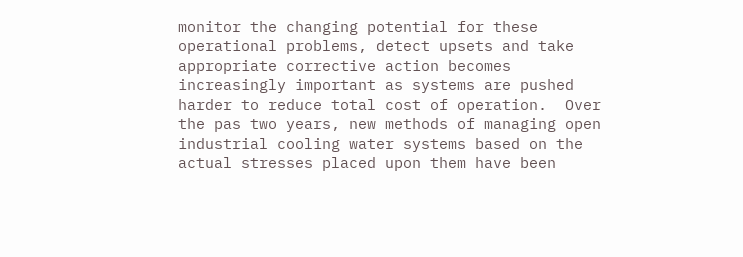monitor the changing potential for these operational problems, detect upsets and take appropriate corrective action becomes increasingly important as systems are pushed harder to reduce total cost of operation.  Over the pas two years, new methods of managing open industrial cooling water systems based on the actual stresses placed upon them have been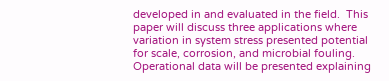developed in and evaluated in the field.  This paper will discuss three applications where variation in system stress presented potential for scale, corrosion, and microbial fouling.  Operational data will be presented explaining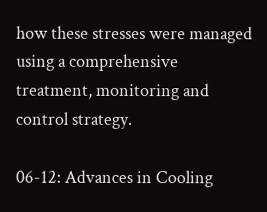how these stresses were managed using a comprehensive treatment, monitoring and control strategy.

06-12: Advances in Cooling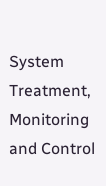System Treatment, Monitoring and Control